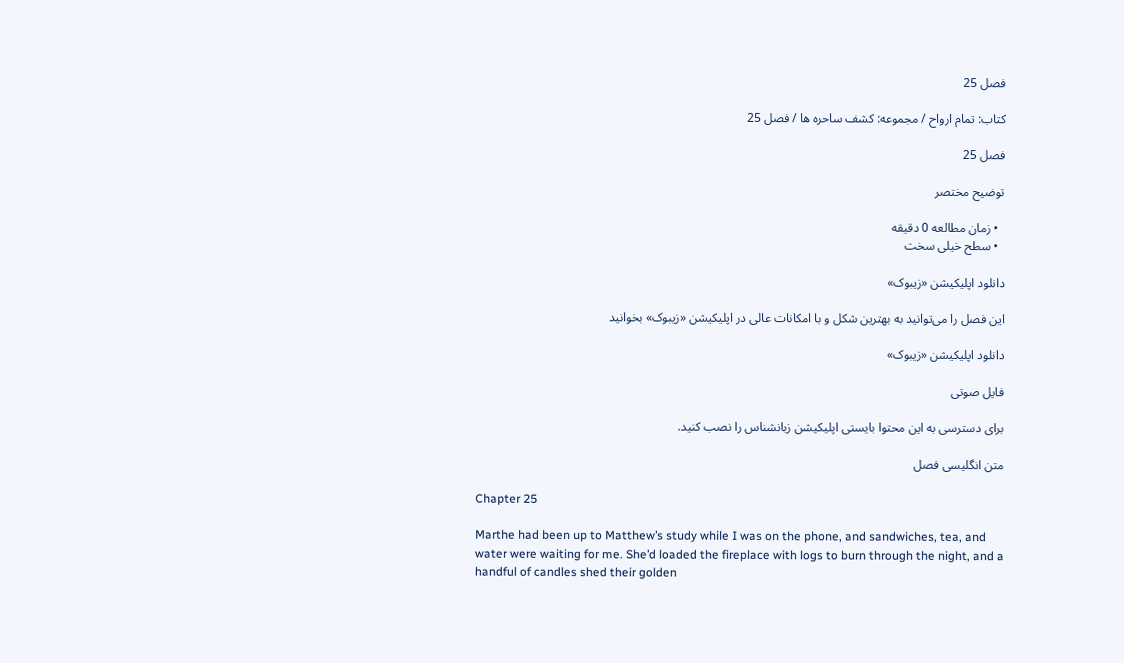فصل 25

کتاب: تمام ارواح / مجموعه: کشف ساحره ها / فصل 25

فصل 25

توضیح مختصر

  • زمان مطالعه 0 دقیقه
  • سطح خیلی سخت

دانلود اپلیکیشن «زیبوک»

این فصل را می‌توانید به بهترین شکل و با امکانات عالی در اپلیکیشن «زیبوک» بخوانید

دانلود اپلیکیشن «زیبوک»

فایل صوتی

برای دسترسی به این محتوا بایستی اپلیکیشن زبانشناس را نصب کنید.

متن انگلیسی فصل

Chapter 25

Marthe had been up to Matthew’s study while I was on the phone, and sandwiches, tea, and water were waiting for me. She’d loaded the fireplace with logs to burn through the night, and a handful of candles shed their golden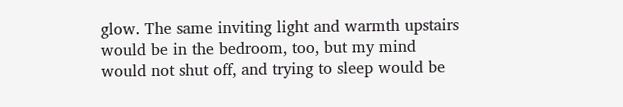glow. The same inviting light and warmth upstairs would be in the bedroom, too, but my mind would not shut off, and trying to sleep would be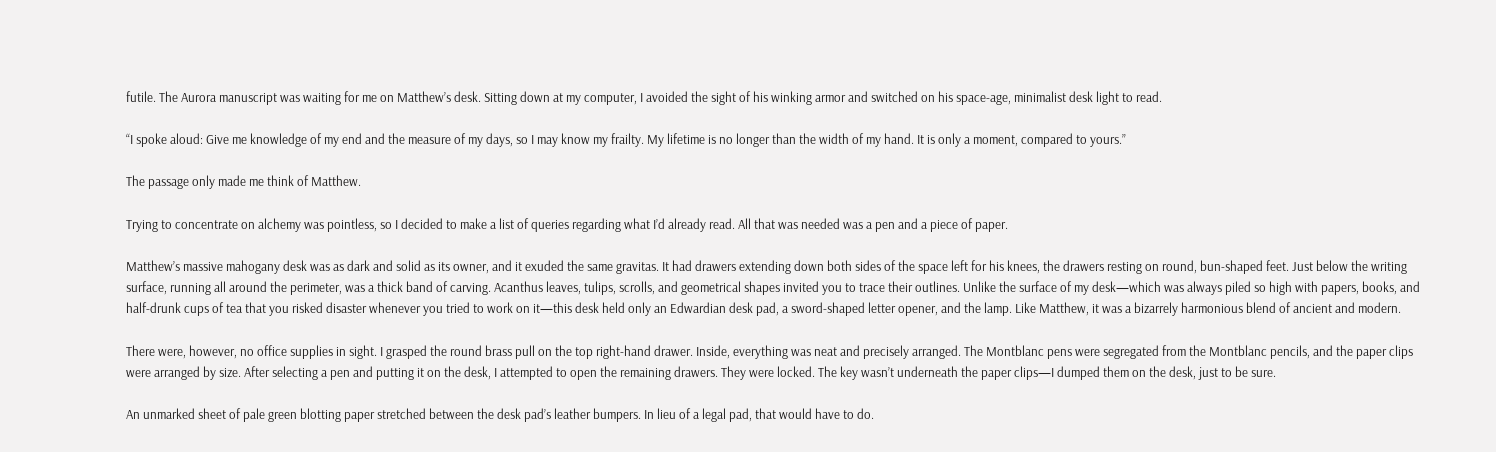futile. The Aurora manuscript was waiting for me on Matthew’s desk. Sitting down at my computer, I avoided the sight of his winking armor and switched on his space-age, minimalist desk light to read.

“I spoke aloud: Give me knowledge of my end and the measure of my days, so I may know my frailty. My lifetime is no longer than the width of my hand. It is only a moment, compared to yours.”

The passage only made me think of Matthew.

Trying to concentrate on alchemy was pointless, so I decided to make a list of queries regarding what I’d already read. All that was needed was a pen and a piece of paper.

Matthew’s massive mahogany desk was as dark and solid as its owner, and it exuded the same gravitas. It had drawers extending down both sides of the space left for his knees, the drawers resting on round, bun-shaped feet. Just below the writing surface, running all around the perimeter, was a thick band of carving. Acanthus leaves, tulips, scrolls, and geometrical shapes invited you to trace their outlines. Unlike the surface of my desk—which was always piled so high with papers, books, and half-drunk cups of tea that you risked disaster whenever you tried to work on it—this desk held only an Edwardian desk pad, a sword-shaped letter opener, and the lamp. Like Matthew, it was a bizarrely harmonious blend of ancient and modern.

There were, however, no office supplies in sight. I grasped the round brass pull on the top right-hand drawer. Inside, everything was neat and precisely arranged. The Montblanc pens were segregated from the Montblanc pencils, and the paper clips were arranged by size. After selecting a pen and putting it on the desk, I attempted to open the remaining drawers. They were locked. The key wasn’t underneath the paper clips—I dumped them on the desk, just to be sure.

An unmarked sheet of pale green blotting paper stretched between the desk pad’s leather bumpers. In lieu of a legal pad, that would have to do.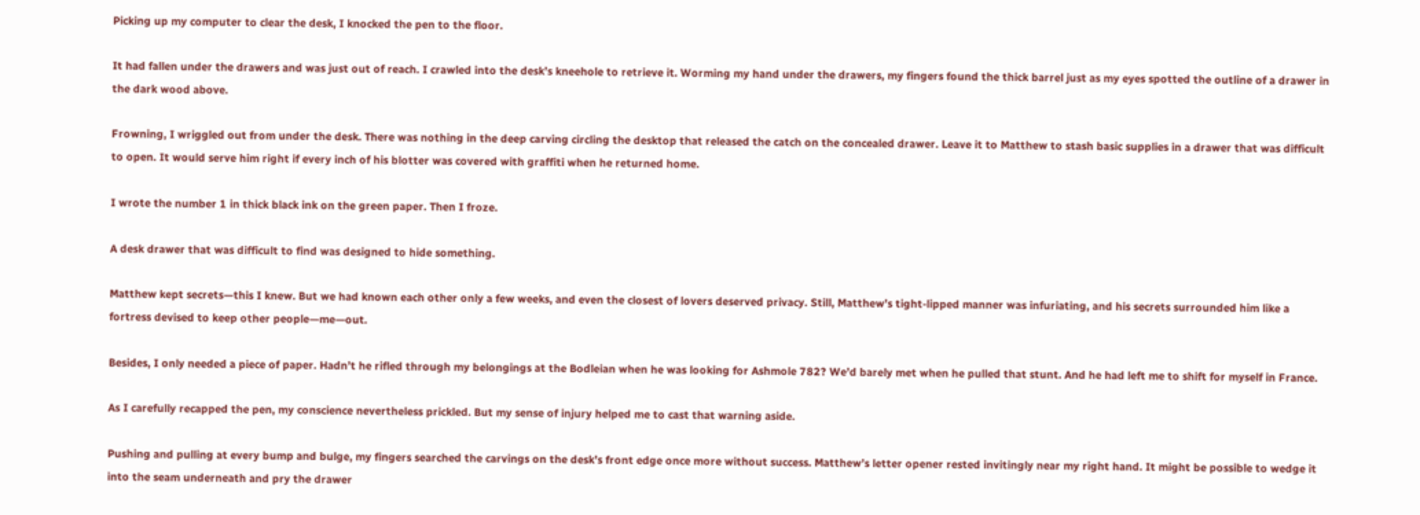Picking up my computer to clear the desk, I knocked the pen to the floor.

It had fallen under the drawers and was just out of reach. I crawled into the desk’s kneehole to retrieve it. Worming my hand under the drawers, my fingers found the thick barrel just as my eyes spotted the outline of a drawer in the dark wood above.

Frowning, I wriggled out from under the desk. There was nothing in the deep carving circling the desktop that released the catch on the concealed drawer. Leave it to Matthew to stash basic supplies in a drawer that was difficult to open. It would serve him right if every inch of his blotter was covered with graffiti when he returned home.

I wrote the number 1 in thick black ink on the green paper. Then I froze.

A desk drawer that was difficult to find was designed to hide something.

Matthew kept secrets—this I knew. But we had known each other only a few weeks, and even the closest of lovers deserved privacy. Still, Matthew’s tight-lipped manner was infuriating, and his secrets surrounded him like a fortress devised to keep other people—me—out.

Besides, I only needed a piece of paper. Hadn’t he rifled through my belongings at the Bodleian when he was looking for Ashmole 782? We’d barely met when he pulled that stunt. And he had left me to shift for myself in France.

As I carefully recapped the pen, my conscience nevertheless prickled. But my sense of injury helped me to cast that warning aside.

Pushing and pulling at every bump and bulge, my fingers searched the carvings on the desk’s front edge once more without success. Matthew’s letter opener rested invitingly near my right hand. It might be possible to wedge it into the seam underneath and pry the drawer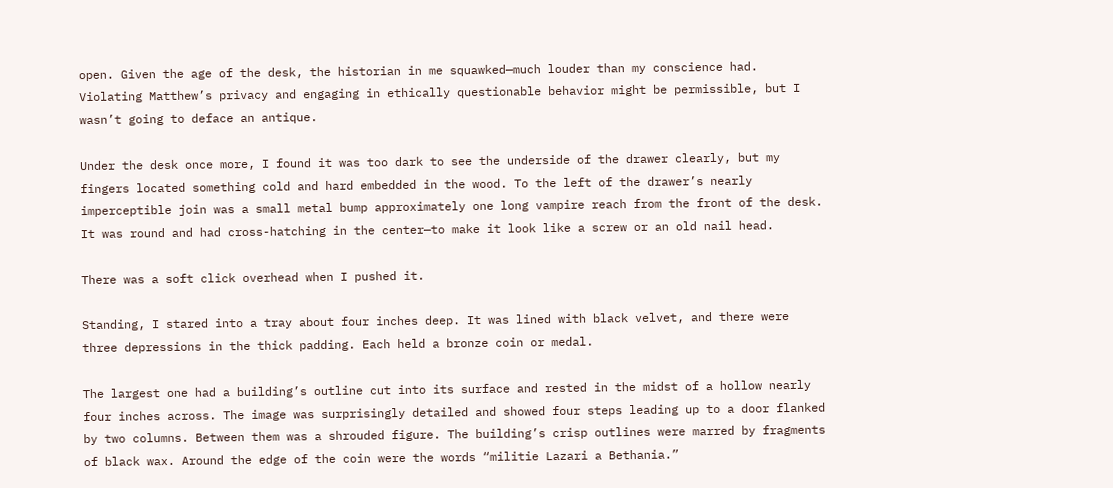open. Given the age of the desk, the historian in me squawked—much louder than my conscience had. Violating Matthew’s privacy and engaging in ethically questionable behavior might be permissible, but I wasn’t going to deface an antique.

Under the desk once more, I found it was too dark to see the underside of the drawer clearly, but my fingers located something cold and hard embedded in the wood. To the left of the drawer’s nearly imperceptible join was a small metal bump approximately one long vampire reach from the front of the desk. It was round and had cross-hatching in the center—to make it look like a screw or an old nail head.

There was a soft click overhead when I pushed it.

Standing, I stared into a tray about four inches deep. It was lined with black velvet, and there were three depressions in the thick padding. Each held a bronze coin or medal.

The largest one had a building’s outline cut into its surface and rested in the midst of a hollow nearly four inches across. The image was surprisingly detailed and showed four steps leading up to a door flanked by two columns. Between them was a shrouded figure. The building’s crisp outlines were marred by fragments of black wax. Around the edge of the coin were the words “militie Lazari a Bethania.”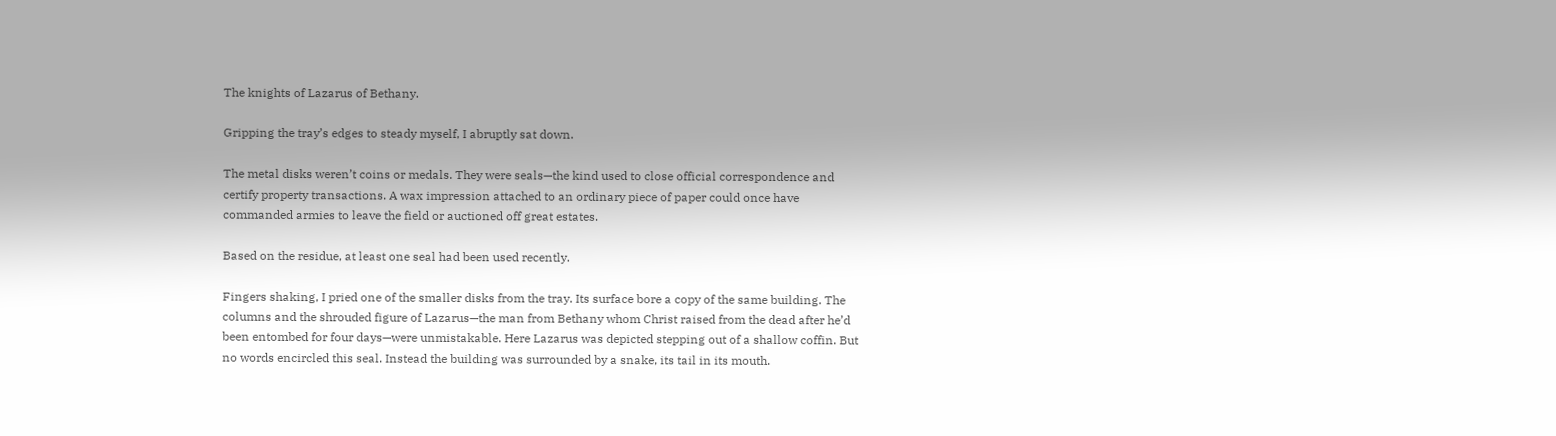The knights of Lazarus of Bethany.

Gripping the tray’s edges to steady myself, I abruptly sat down.

The metal disks weren’t coins or medals. They were seals—the kind used to close official correspondence and certify property transactions. A wax impression attached to an ordinary piece of paper could once have commanded armies to leave the field or auctioned off great estates.

Based on the residue, at least one seal had been used recently.

Fingers shaking, I pried one of the smaller disks from the tray. Its surface bore a copy of the same building. The columns and the shrouded figure of Lazarus—the man from Bethany whom Christ raised from the dead after he’d been entombed for four days—were unmistakable. Here Lazarus was depicted stepping out of a shallow coffin. But no words encircled this seal. Instead the building was surrounded by a snake, its tail in its mouth.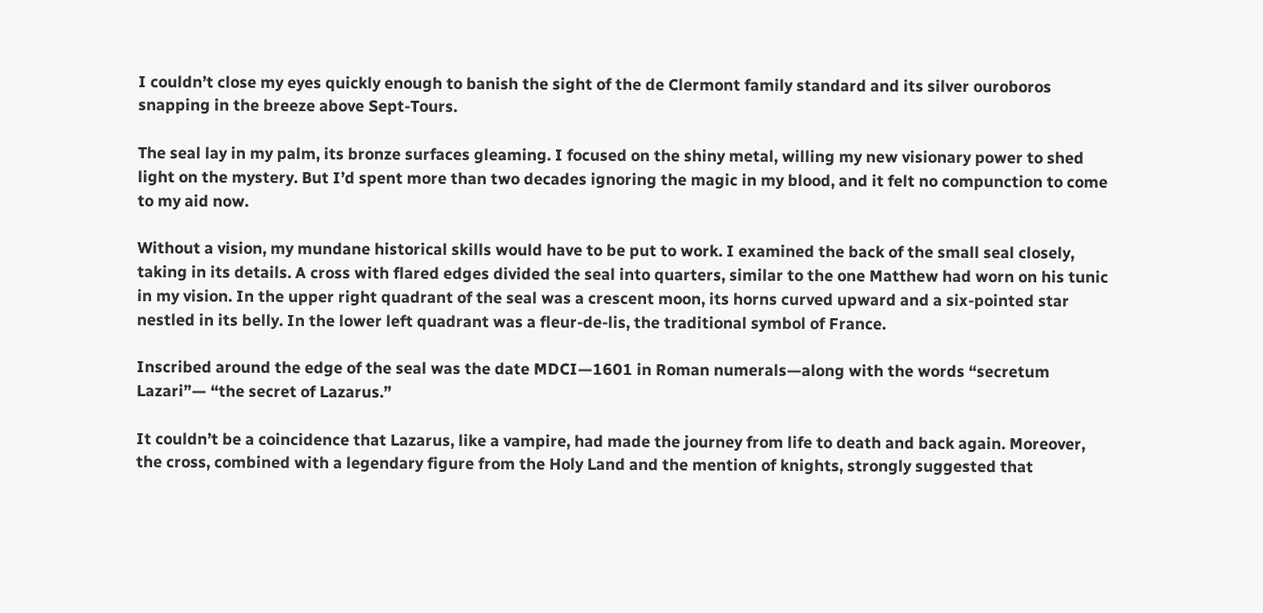I couldn’t close my eyes quickly enough to banish the sight of the de Clermont family standard and its silver ouroboros snapping in the breeze above Sept-Tours.

The seal lay in my palm, its bronze surfaces gleaming. I focused on the shiny metal, willing my new visionary power to shed light on the mystery. But I’d spent more than two decades ignoring the magic in my blood, and it felt no compunction to come to my aid now.

Without a vision, my mundane historical skills would have to be put to work. I examined the back of the small seal closely, taking in its details. A cross with flared edges divided the seal into quarters, similar to the one Matthew had worn on his tunic in my vision. In the upper right quadrant of the seal was a crescent moon, its horns curved upward and a six-pointed star nestled in its belly. In the lower left quadrant was a fleur-de-lis, the traditional symbol of France.

Inscribed around the edge of the seal was the date MDCI—1601 in Roman numerals—along with the words “secretum Lazari”— “the secret of Lazarus.”

It couldn’t be a coincidence that Lazarus, like a vampire, had made the journey from life to death and back again. Moreover, the cross, combined with a legendary figure from the Holy Land and the mention of knights, strongly suggested that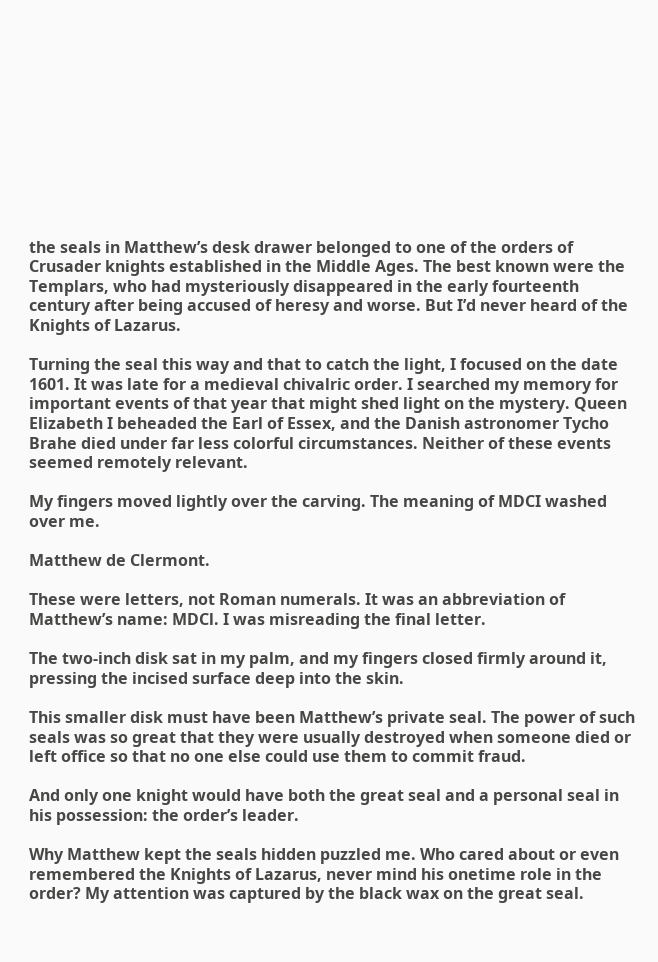the seals in Matthew’s desk drawer belonged to one of the orders of Crusader knights established in the Middle Ages. The best known were the Templars, who had mysteriously disappeared in the early fourteenth century after being accused of heresy and worse. But I’d never heard of the Knights of Lazarus.

Turning the seal this way and that to catch the light, I focused on the date 1601. It was late for a medieval chivalric order. I searched my memory for important events of that year that might shed light on the mystery. Queen Elizabeth I beheaded the Earl of Essex, and the Danish astronomer Tycho Brahe died under far less colorful circumstances. Neither of these events seemed remotely relevant.

My fingers moved lightly over the carving. The meaning of MDCI washed over me.

Matthew de Clermont.

These were letters, not Roman numerals. It was an abbreviation of Matthew’s name: MDCl. I was misreading the final letter.

The two-inch disk sat in my palm, and my fingers closed firmly around it, pressing the incised surface deep into the skin.

This smaller disk must have been Matthew’s private seal. The power of such seals was so great that they were usually destroyed when someone died or left office so that no one else could use them to commit fraud.

And only one knight would have both the great seal and a personal seal in his possession: the order’s leader.

Why Matthew kept the seals hidden puzzled me. Who cared about or even remembered the Knights of Lazarus, never mind his onetime role in the order? My attention was captured by the black wax on the great seal.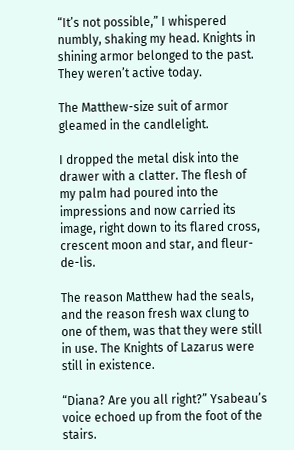“It’s not possible,” I whispered numbly, shaking my head. Knights in shining armor belonged to the past. They weren’t active today.

The Matthew-size suit of armor gleamed in the candlelight.

I dropped the metal disk into the drawer with a clatter. The flesh of my palm had poured into the impressions and now carried its image, right down to its flared cross, crescent moon and star, and fleur-de-lis.

The reason Matthew had the seals, and the reason fresh wax clung to one of them, was that they were still in use. The Knights of Lazarus were still in existence.

“Diana? Are you all right?” Ysabeau’s voice echoed up from the foot of the stairs.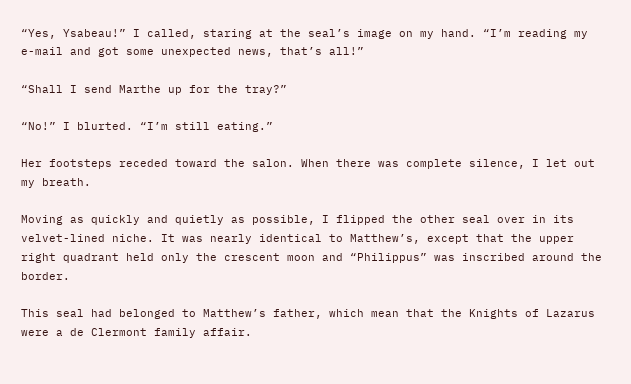“Yes, Ysabeau!” I called, staring at the seal’s image on my hand. “I’m reading my e-mail and got some unexpected news, that’s all!”

“Shall I send Marthe up for the tray?”

“No!” I blurted. “I’m still eating.”

Her footsteps receded toward the salon. When there was complete silence, I let out my breath.

Moving as quickly and quietly as possible, I flipped the other seal over in its velvet-lined niche. It was nearly identical to Matthew’s, except that the upper right quadrant held only the crescent moon and “Philippus” was inscribed around the border.

This seal had belonged to Matthew’s father, which mean that the Knights of Lazarus were a de Clermont family affair.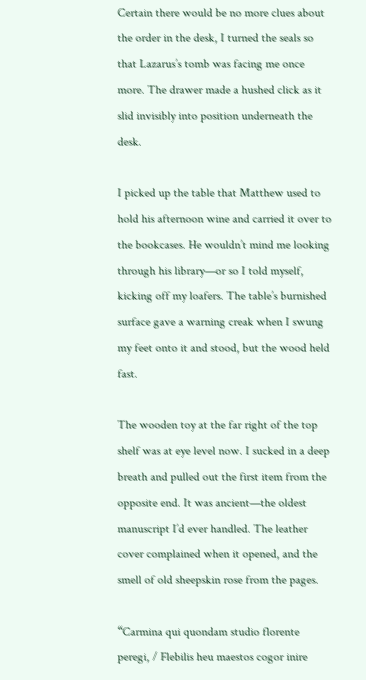Certain there would be no more clues about the order in the desk, I turned the seals so that Lazarus’s tomb was facing me once more. The drawer made a hushed click as it slid invisibly into position underneath the desk.

I picked up the table that Matthew used to hold his afternoon wine and carried it over to the bookcases. He wouldn’t mind me looking through his library—or so I told myself, kicking off my loafers. The table’s burnished surface gave a warning creak when I swung my feet onto it and stood, but the wood held fast.

The wooden toy at the far right of the top shelf was at eye level now. I sucked in a deep breath and pulled out the first item from the opposite end. It was ancient—the oldest manuscript I’d ever handled. The leather cover complained when it opened, and the smell of old sheepskin rose from the pages.

“Carmina qui quondam studio florente peregi, / Flebilis heu maestos cogor inire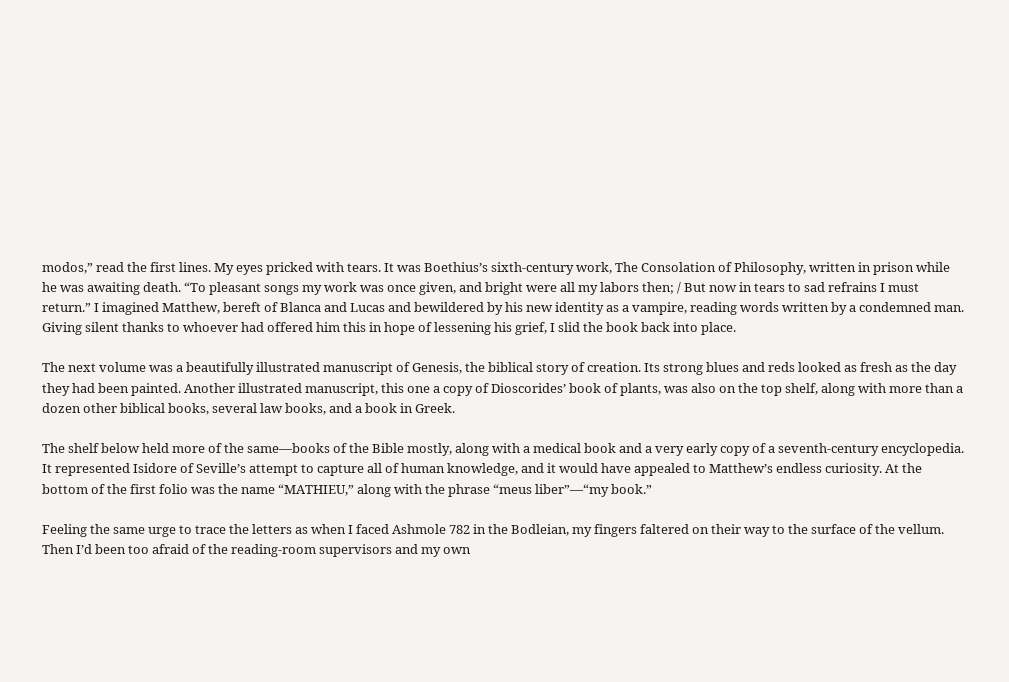modos,” read the first lines. My eyes pricked with tears. It was Boethius’s sixth-century work, The Consolation of Philosophy, written in prison while he was awaiting death. “To pleasant songs my work was once given, and bright were all my labors then; / But now in tears to sad refrains I must return.” I imagined Matthew, bereft of Blanca and Lucas and bewildered by his new identity as a vampire, reading words written by a condemned man. Giving silent thanks to whoever had offered him this in hope of lessening his grief, I slid the book back into place.

The next volume was a beautifully illustrated manuscript of Genesis, the biblical story of creation. Its strong blues and reds looked as fresh as the day they had been painted. Another illustrated manuscript, this one a copy of Dioscorides’ book of plants, was also on the top shelf, along with more than a dozen other biblical books, several law books, and a book in Greek.

The shelf below held more of the same—books of the Bible mostly, along with a medical book and a very early copy of a seventh-century encyclopedia. It represented Isidore of Seville’s attempt to capture all of human knowledge, and it would have appealed to Matthew’s endless curiosity. At the bottom of the first folio was the name “MATHIEU,” along with the phrase “meus liber”—“my book.”

Feeling the same urge to trace the letters as when I faced Ashmole 782 in the Bodleian, my fingers faltered on their way to the surface of the vellum. Then I’d been too afraid of the reading-room supervisors and my own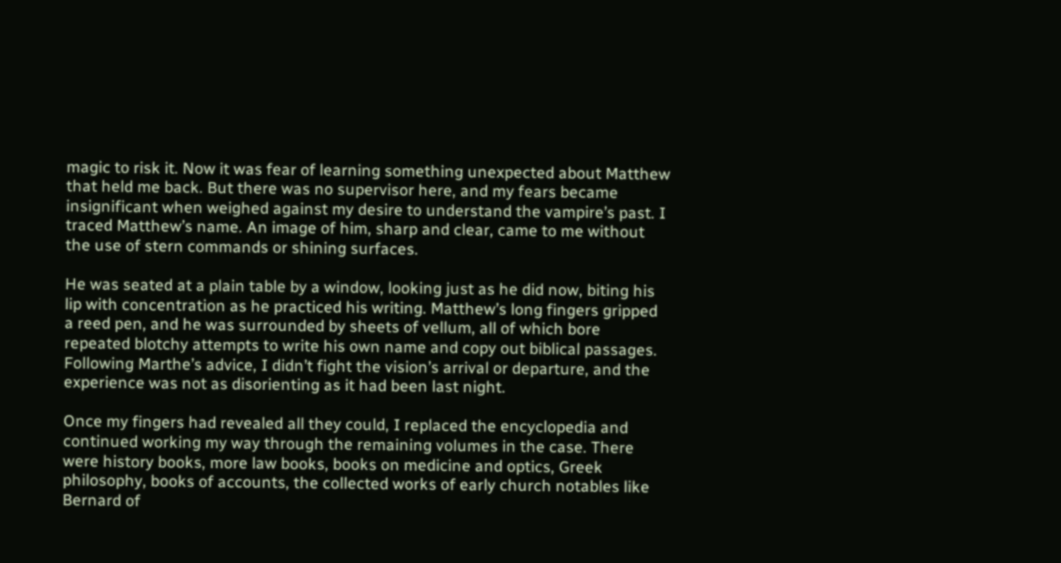magic to risk it. Now it was fear of learning something unexpected about Matthew that held me back. But there was no supervisor here, and my fears became insignificant when weighed against my desire to understand the vampire’s past. I traced Matthew’s name. An image of him, sharp and clear, came to me without the use of stern commands or shining surfaces.

He was seated at a plain table by a window, looking just as he did now, biting his lip with concentration as he practiced his writing. Matthew’s long fingers gripped a reed pen, and he was surrounded by sheets of vellum, all of which bore repeated blotchy attempts to write his own name and copy out biblical passages. Following Marthe’s advice, I didn’t fight the vision’s arrival or departure, and the experience was not as disorienting as it had been last night.

Once my fingers had revealed all they could, I replaced the encyclopedia and continued working my way through the remaining volumes in the case. There were history books, more law books, books on medicine and optics, Greek philosophy, books of accounts, the collected works of early church notables like Bernard of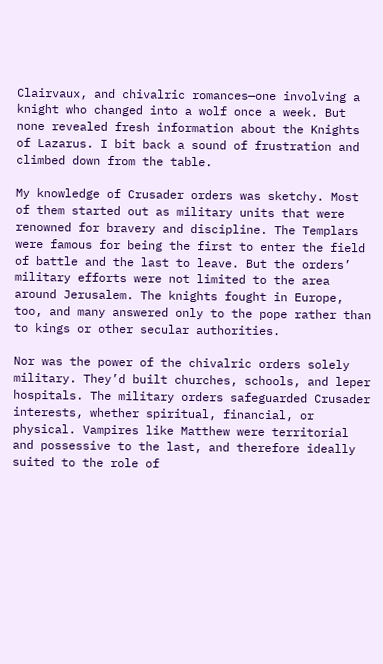Clairvaux, and chivalric romances—one involving a knight who changed into a wolf once a week. But none revealed fresh information about the Knights of Lazarus. I bit back a sound of frustration and climbed down from the table.

My knowledge of Crusader orders was sketchy. Most of them started out as military units that were renowned for bravery and discipline. The Templars were famous for being the first to enter the field of battle and the last to leave. But the orders’ military efforts were not limited to the area around Jerusalem. The knights fought in Europe, too, and many answered only to the pope rather than to kings or other secular authorities.

Nor was the power of the chivalric orders solely military. They’d built churches, schools, and leper hospitals. The military orders safeguarded Crusader interests, whether spiritual, financial, or physical. Vampires like Matthew were territorial and possessive to the last, and therefore ideally suited to the role of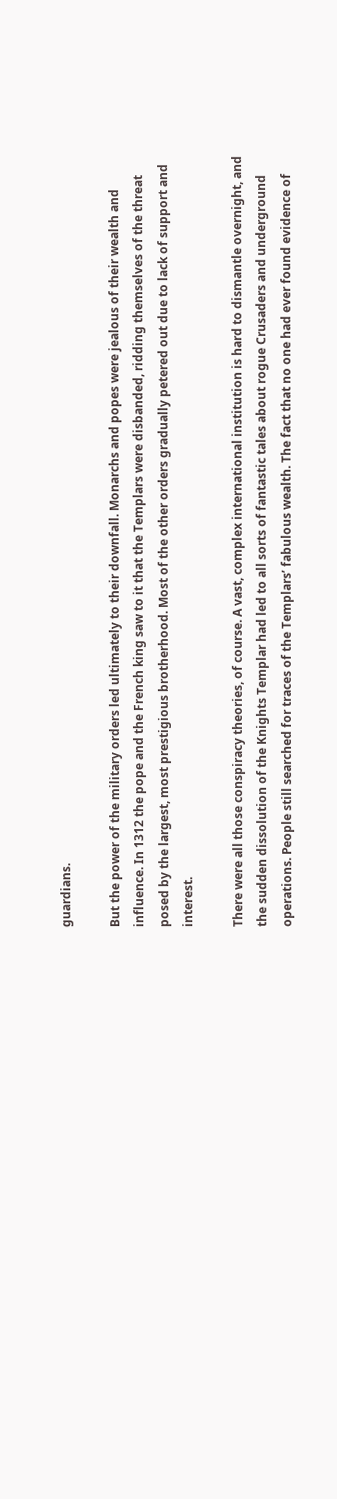guardians.

But the power of the military orders led ultimately to their downfall. Monarchs and popes were jealous of their wealth and influence. In 1312 the pope and the French king saw to it that the Templars were disbanded, ridding themselves of the threat posed by the largest, most prestigious brotherhood. Most of the other orders gradually petered out due to lack of support and interest.

There were all those conspiracy theories, of course. A vast, complex international institution is hard to dismantle overnight, and the sudden dissolution of the Knights Templar had led to all sorts of fantastic tales about rogue Crusaders and underground operations. People still searched for traces of the Templars’ fabulous wealth. The fact that no one had ever found evidence of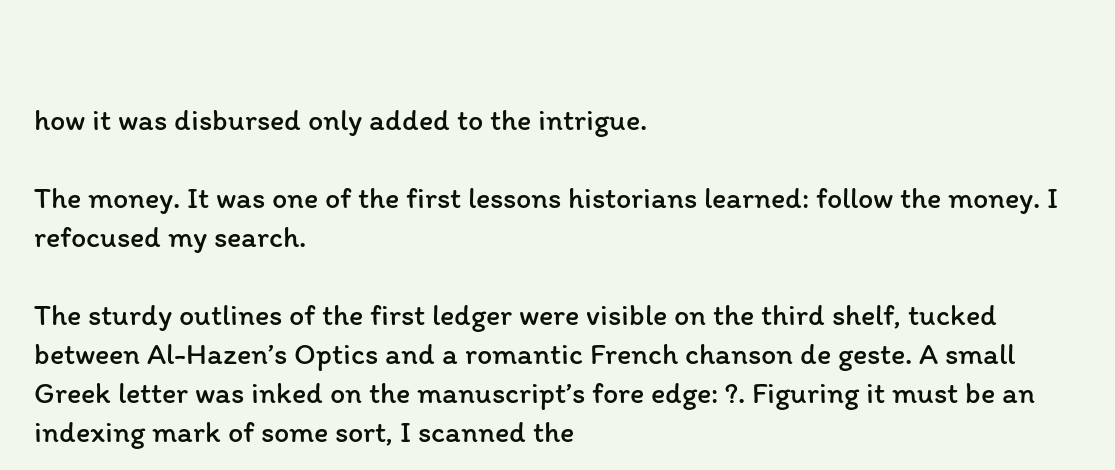how it was disbursed only added to the intrigue.

The money. It was one of the first lessons historians learned: follow the money. I refocused my search.

The sturdy outlines of the first ledger were visible on the third shelf, tucked between Al-Hazen’s Optics and a romantic French chanson de geste. A small Greek letter was inked on the manuscript’s fore edge: ?. Figuring it must be an indexing mark of some sort, I scanned the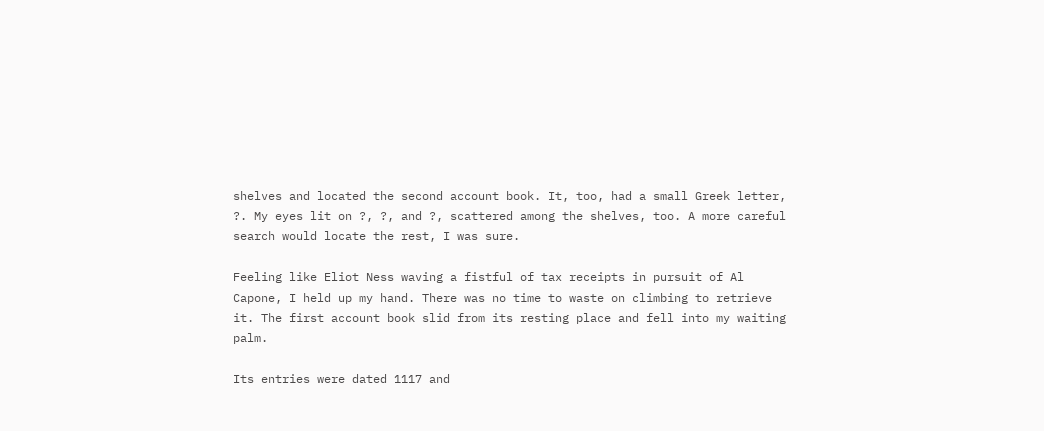shelves and located the second account book. It, too, had a small Greek letter, ?. My eyes lit on ?, ?, and ?, scattered among the shelves, too. A more careful search would locate the rest, I was sure.

Feeling like Eliot Ness waving a fistful of tax receipts in pursuit of Al Capone, I held up my hand. There was no time to waste on climbing to retrieve it. The first account book slid from its resting place and fell into my waiting palm.

Its entries were dated 1117 and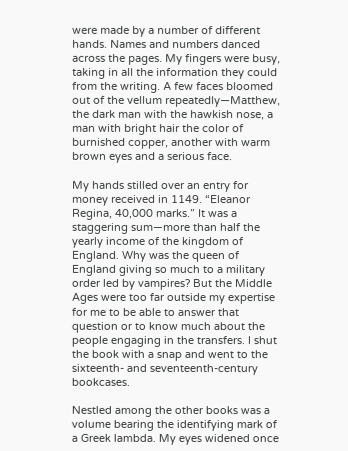were made by a number of different hands. Names and numbers danced across the pages. My fingers were busy, taking in all the information they could from the writing. A few faces bloomed out of the vellum repeatedly—Matthew, the dark man with the hawkish nose, a man with bright hair the color of burnished copper, another with warm brown eyes and a serious face.

My hands stilled over an entry for money received in 1149. “Eleanor Regina, 40,000 marks.” It was a staggering sum—more than half the yearly income of the kingdom of England. Why was the queen of England giving so much to a military order led by vampires? But the Middle Ages were too far outside my expertise for me to be able to answer that question or to know much about the people engaging in the transfers. I shut the book with a snap and went to the sixteenth- and seventeenth-century bookcases.

Nestled among the other books was a volume bearing the identifying mark of a Greek lambda. My eyes widened once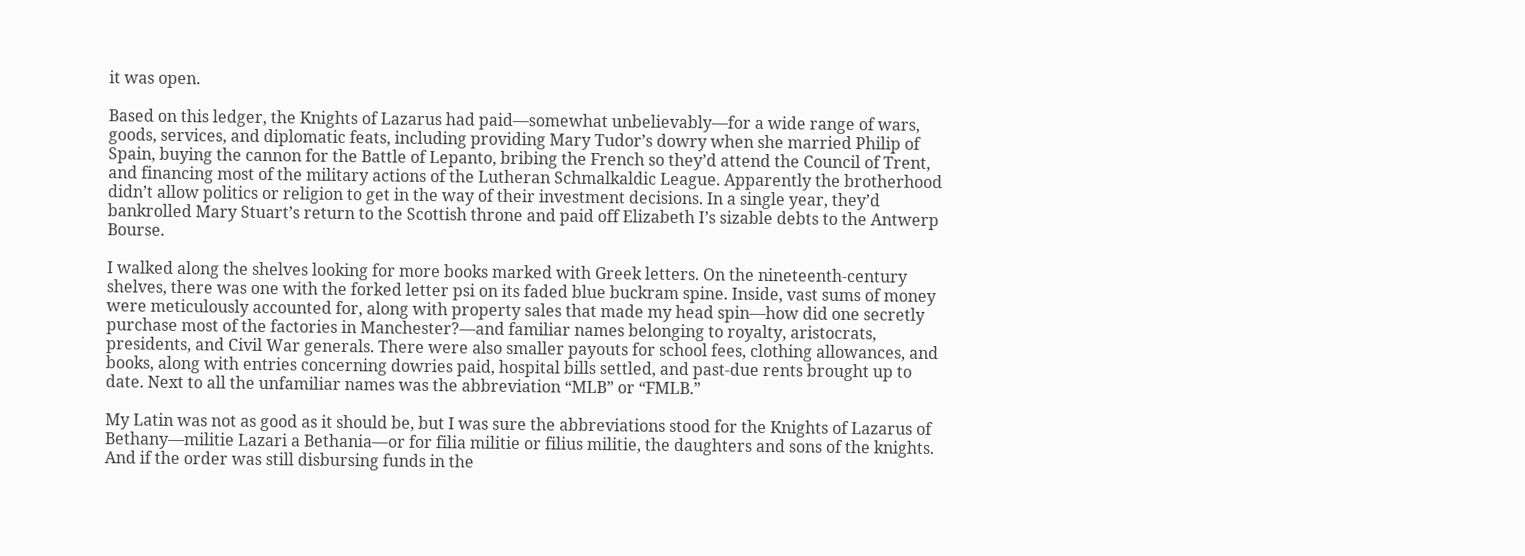it was open.

Based on this ledger, the Knights of Lazarus had paid—somewhat unbelievably—for a wide range of wars, goods, services, and diplomatic feats, including providing Mary Tudor’s dowry when she married Philip of Spain, buying the cannon for the Battle of Lepanto, bribing the French so they’d attend the Council of Trent, and financing most of the military actions of the Lutheran Schmalkaldic League. Apparently the brotherhood didn’t allow politics or religion to get in the way of their investment decisions. In a single year, they’d bankrolled Mary Stuart’s return to the Scottish throne and paid off Elizabeth I’s sizable debts to the Antwerp Bourse.

I walked along the shelves looking for more books marked with Greek letters. On the nineteenth-century shelves, there was one with the forked letter psi on its faded blue buckram spine. Inside, vast sums of money were meticulously accounted for, along with property sales that made my head spin—how did one secretly purchase most of the factories in Manchester?—and familiar names belonging to royalty, aristocrats, presidents, and Civil War generals. There were also smaller payouts for school fees, clothing allowances, and books, along with entries concerning dowries paid, hospital bills settled, and past-due rents brought up to date. Next to all the unfamiliar names was the abbreviation “MLB” or “FMLB.”

My Latin was not as good as it should be, but I was sure the abbreviations stood for the Knights of Lazarus of Bethany—militie Lazari a Bethania—or for filia militie or filius militie, the daughters and sons of the knights. And if the order was still disbursing funds in the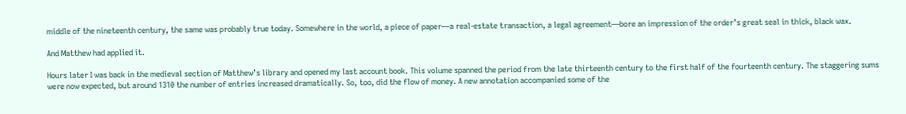middle of the nineteenth century, the same was probably true today. Somewhere in the world, a piece of paper—a real-estate transaction, a legal agreement—bore an impression of the order’s great seal in thick, black wax.

And Matthew had applied it.

Hours later I was back in the medieval section of Matthew’s library and opened my last account book. This volume spanned the period from the late thirteenth century to the first half of the fourteenth century. The staggering sums were now expected, but around 1310 the number of entries increased dramatically. So, too, did the flow of money. A new annotation accompanied some of the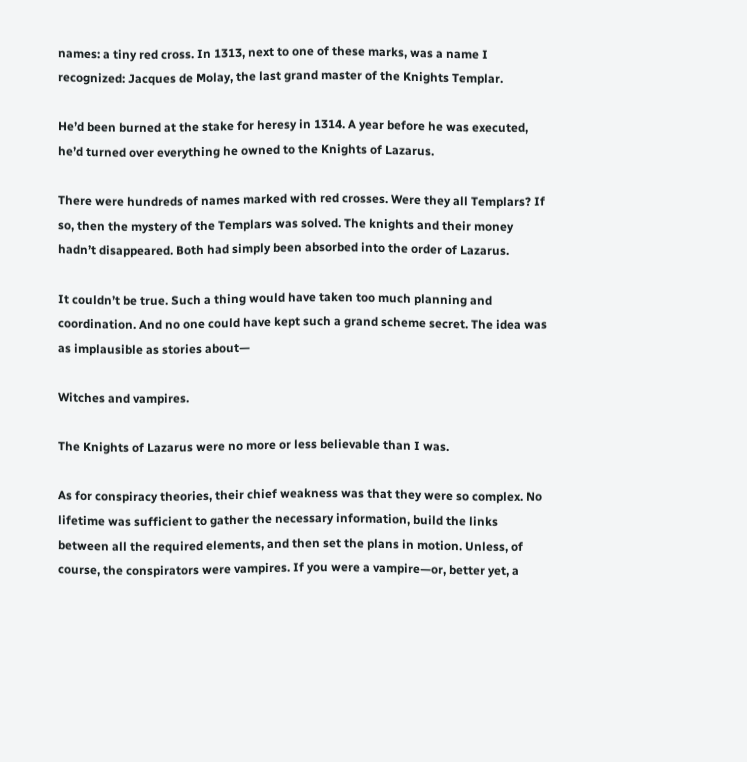names: a tiny red cross. In 1313, next to one of these marks, was a name I recognized: Jacques de Molay, the last grand master of the Knights Templar.

He’d been burned at the stake for heresy in 1314. A year before he was executed, he’d turned over everything he owned to the Knights of Lazarus.

There were hundreds of names marked with red crosses. Were they all Templars? If so, then the mystery of the Templars was solved. The knights and their money hadn’t disappeared. Both had simply been absorbed into the order of Lazarus.

It couldn’t be true. Such a thing would have taken too much planning and coordination. And no one could have kept such a grand scheme secret. The idea was as implausible as stories about—

Witches and vampires.

The Knights of Lazarus were no more or less believable than I was.

As for conspiracy theories, their chief weakness was that they were so complex. No lifetime was sufficient to gather the necessary information, build the links between all the required elements, and then set the plans in motion. Unless, of course, the conspirators were vampires. If you were a vampire—or, better yet, a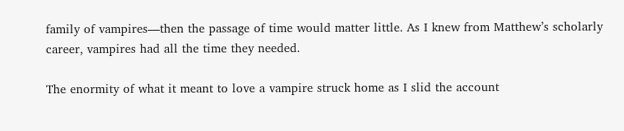family of vampires—then the passage of time would matter little. As I knew from Matthew’s scholarly career, vampires had all the time they needed.

The enormity of what it meant to love a vampire struck home as I slid the account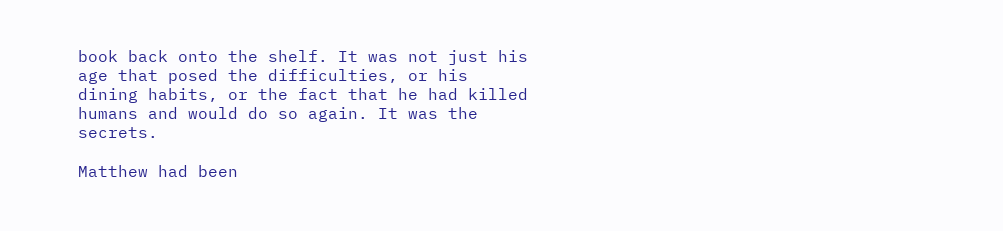book back onto the shelf. It was not just his age that posed the difficulties, or his dining habits, or the fact that he had killed humans and would do so again. It was the secrets.

Matthew had been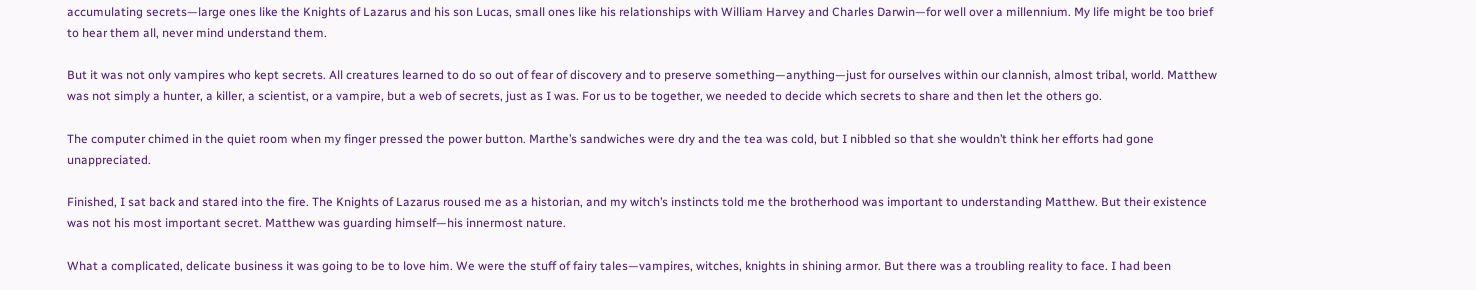accumulating secrets—large ones like the Knights of Lazarus and his son Lucas, small ones like his relationships with William Harvey and Charles Darwin—for well over a millennium. My life might be too brief to hear them all, never mind understand them.

But it was not only vampires who kept secrets. All creatures learned to do so out of fear of discovery and to preserve something—anything—just for ourselves within our clannish, almost tribal, world. Matthew was not simply a hunter, a killer, a scientist, or a vampire, but a web of secrets, just as I was. For us to be together, we needed to decide which secrets to share and then let the others go.

The computer chimed in the quiet room when my finger pressed the power button. Marthe’s sandwiches were dry and the tea was cold, but I nibbled so that she wouldn’t think her efforts had gone unappreciated.

Finished, I sat back and stared into the fire. The Knights of Lazarus roused me as a historian, and my witch’s instincts told me the brotherhood was important to understanding Matthew. But their existence was not his most important secret. Matthew was guarding himself—his innermost nature.

What a complicated, delicate business it was going to be to love him. We were the stuff of fairy tales—vampires, witches, knights in shining armor. But there was a troubling reality to face. I had been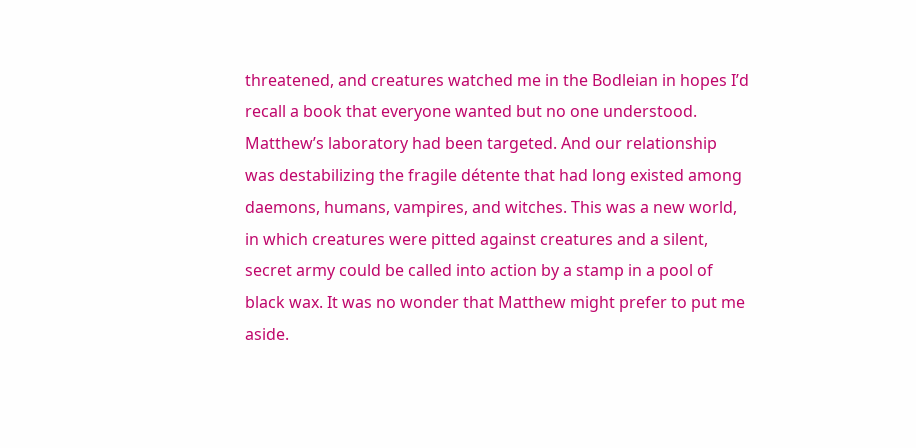threatened, and creatures watched me in the Bodleian in hopes I’d recall a book that everyone wanted but no one understood. Matthew’s laboratory had been targeted. And our relationship was destabilizing the fragile détente that had long existed among daemons, humans, vampires, and witches. This was a new world, in which creatures were pitted against creatures and a silent, secret army could be called into action by a stamp in a pool of black wax. It was no wonder that Matthew might prefer to put me aside.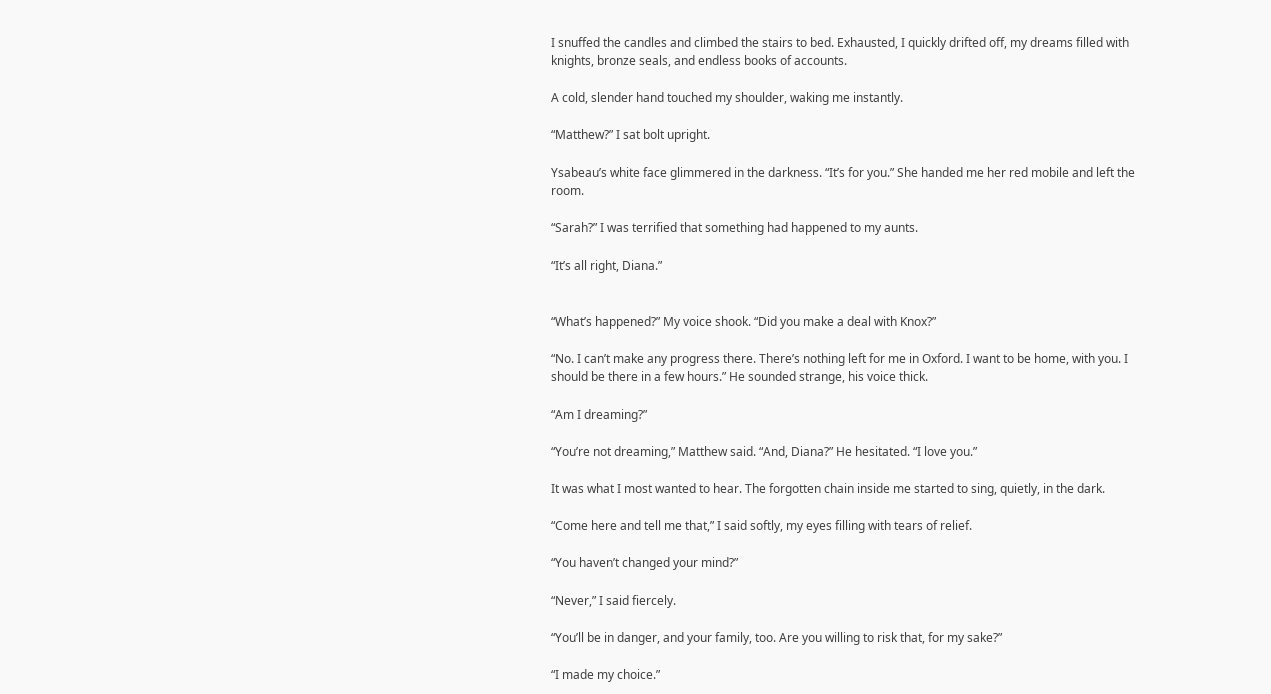I snuffed the candles and climbed the stairs to bed. Exhausted, I quickly drifted off, my dreams filled with knights, bronze seals, and endless books of accounts.

A cold, slender hand touched my shoulder, waking me instantly.

“Matthew?” I sat bolt upright.

Ysabeau’s white face glimmered in the darkness. “It’s for you.” She handed me her red mobile and left the room.

“Sarah?” I was terrified that something had happened to my aunts.

“It’s all right, Diana.”


“What’s happened?” My voice shook. “Did you make a deal with Knox?”

“No. I can’t make any progress there. There’s nothing left for me in Oxford. I want to be home, with you. I should be there in a few hours.” He sounded strange, his voice thick.

“Am I dreaming?”

“You’re not dreaming,” Matthew said. “And, Diana?” He hesitated. “I love you.”

It was what I most wanted to hear. The forgotten chain inside me started to sing, quietly, in the dark.

“Come here and tell me that,” I said softly, my eyes filling with tears of relief.

“You haven’t changed your mind?”

“Never,” I said fiercely.

“You’ll be in danger, and your family, too. Are you willing to risk that, for my sake?”

“I made my choice.”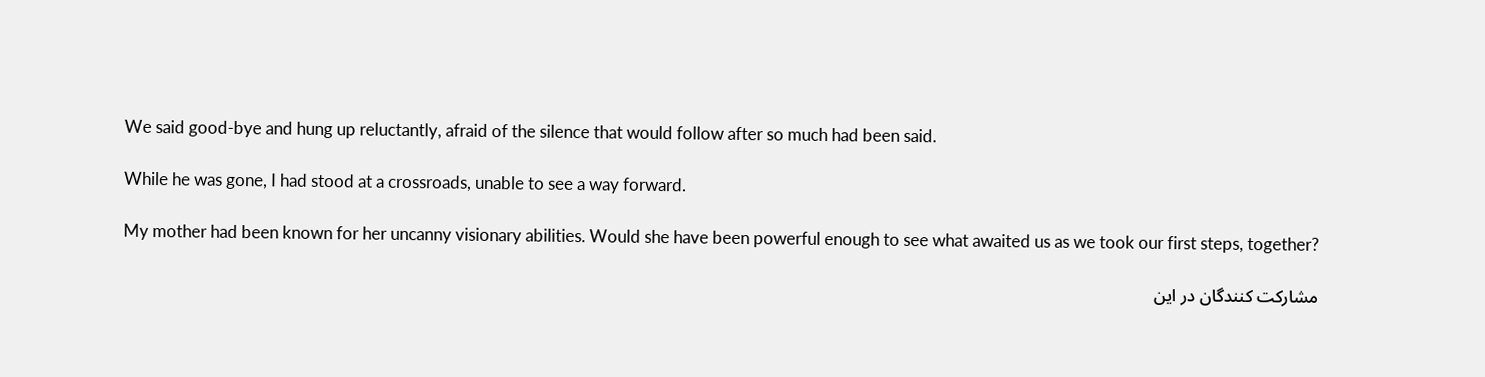We said good-bye and hung up reluctantly, afraid of the silence that would follow after so much had been said.

While he was gone, I had stood at a crossroads, unable to see a way forward.

My mother had been known for her uncanny visionary abilities. Would she have been powerful enough to see what awaited us as we took our first steps, together?

مشارکت کنندگان در این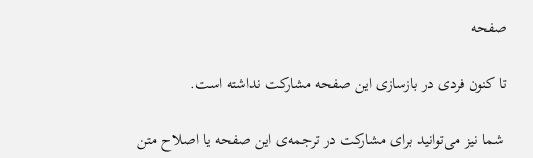صفحه

تا کنون فردی در بازسازی این صفحه مشارکت نداشته است.

 شما نیز می‌توانید برای مشارکت در ترجمه‌ی این صفحه یا اصلاح متن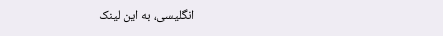انگلیسی، به این لینک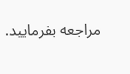مراجعه بفرمایید.